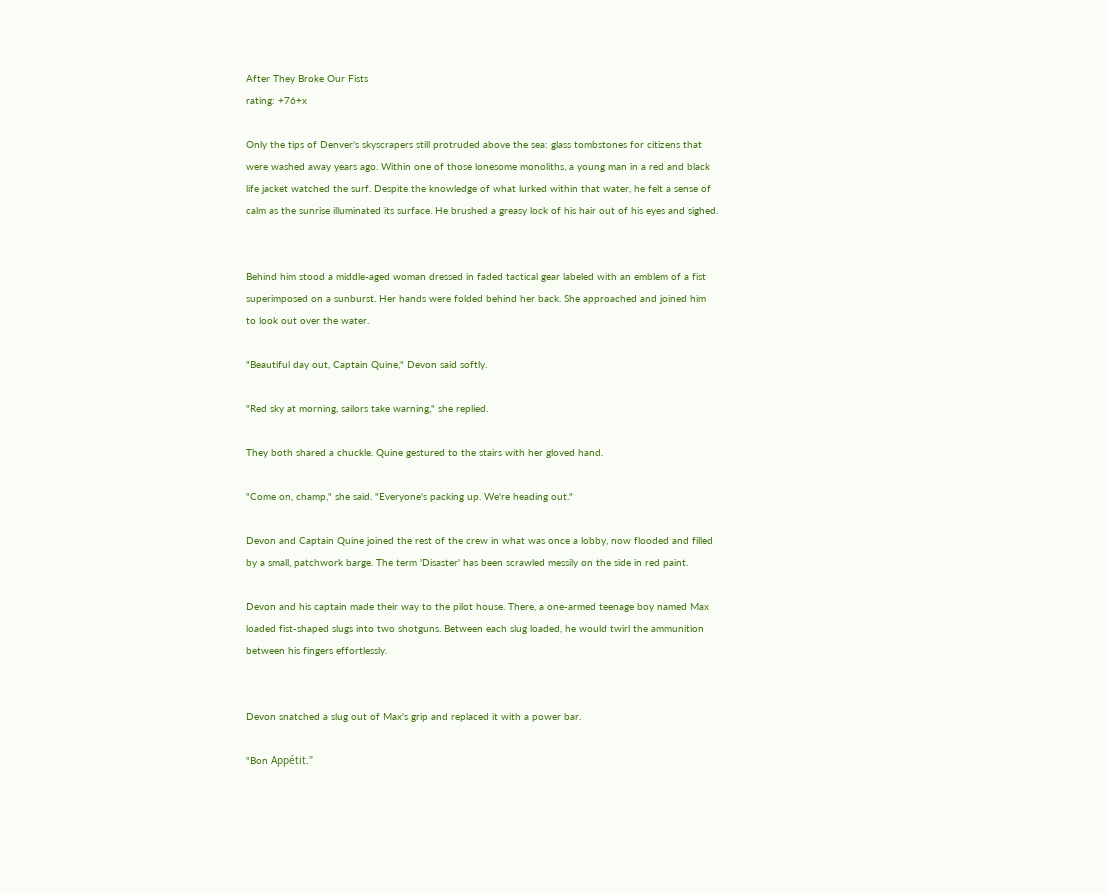After They Broke Our Fists
rating: +76+x

Only the tips of Denver's skyscrapers still protruded above the sea: glass tombstones for citizens that were washed away years ago. Within one of those lonesome monoliths, a young man in a red and black life jacket watched the surf. Despite the knowledge of what lurked within that water, he felt a sense of calm as the sunrise illuminated its surface. He brushed a greasy lock of his hair out of his eyes and sighed.


Behind him stood a middle-aged woman dressed in faded tactical gear labeled with an emblem of a fist superimposed on a sunburst. Her hands were folded behind her back. She approached and joined him to look out over the water.

"Beautiful day out, Captain Quine," Devon said softly.

"Red sky at morning, sailors take warning," she replied.

They both shared a chuckle. Quine gestured to the stairs with her gloved hand.

"Come on, champ," she said. "Everyone's packing up. We're heading out."

Devon and Captain Quine joined the rest of the crew in what was once a lobby, now flooded and filled by a small, patchwork barge. The term 'Disaster' has been scrawled messily on the side in red paint.

Devon and his captain made their way to the pilot house. There, a one-armed teenage boy named Max loaded fist-shaped slugs into two shotguns. Between each slug loaded, he would twirl the ammunition between his fingers effortlessly.


Devon snatched a slug out of Max's grip and replaced it with a power bar.

"Bon Appétit."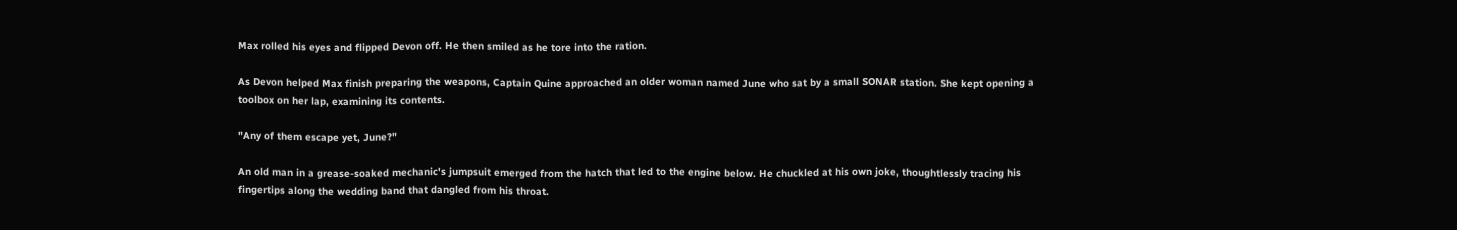Max rolled his eyes and flipped Devon off. He then smiled as he tore into the ration.

As Devon helped Max finish preparing the weapons, Captain Quine approached an older woman named June who sat by a small SONAR station. She kept opening a toolbox on her lap, examining its contents.

"Any of them escape yet, June?"

An old man in a grease-soaked mechanic's jumpsuit emerged from the hatch that led to the engine below. He chuckled at his own joke, thoughtlessly tracing his fingertips along the wedding band that dangled from his throat.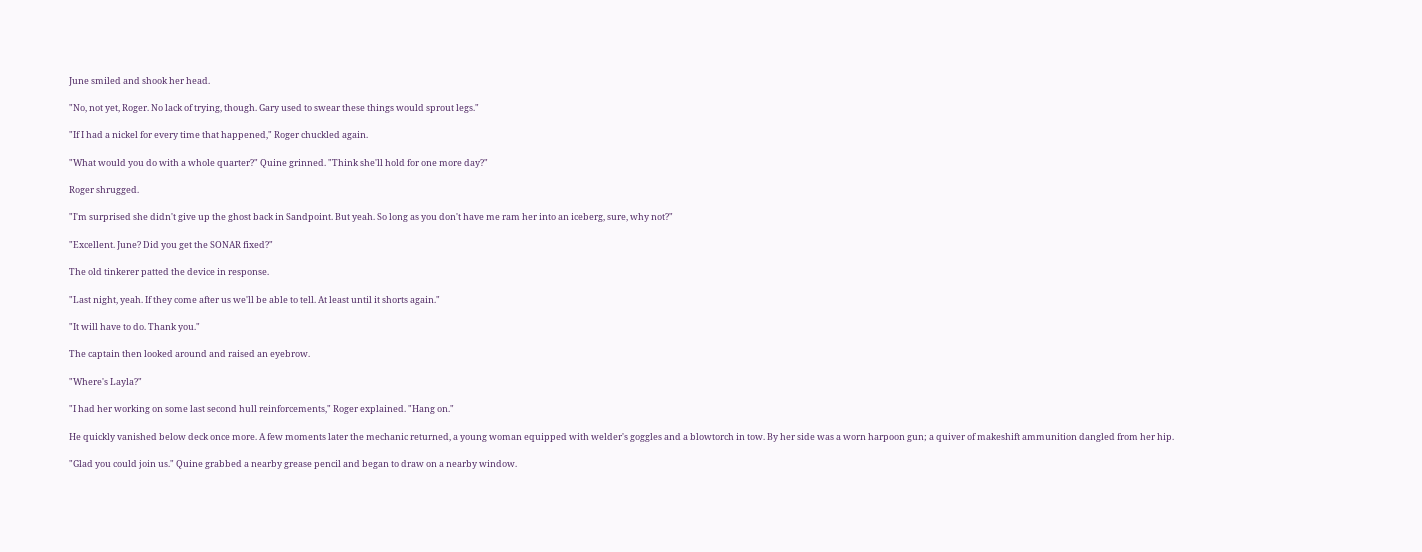June smiled and shook her head.

"No, not yet, Roger. No lack of trying, though. Gary used to swear these things would sprout legs."

"If I had a nickel for every time that happened," Roger chuckled again.

"What would you do with a whole quarter?" Quine grinned. "Think she'll hold for one more day?"

Roger shrugged.

"I'm surprised she didn't give up the ghost back in Sandpoint. But yeah. So long as you don't have me ram her into an iceberg, sure, why not?"

"Excellent. June? Did you get the SONAR fixed?"

The old tinkerer patted the device in response.

"Last night, yeah. If they come after us we'll be able to tell. At least until it shorts again."

"It will have to do. Thank you."

The captain then looked around and raised an eyebrow.

"Where's Layla?"

"I had her working on some last second hull reinforcements," Roger explained. "Hang on."

He quickly vanished below deck once more. A few moments later the mechanic returned, a young woman equipped with welder's goggles and a blowtorch in tow. By her side was a worn harpoon gun; a quiver of makeshift ammunition dangled from her hip.

"Glad you could join us." Quine grabbed a nearby grease pencil and began to draw on a nearby window.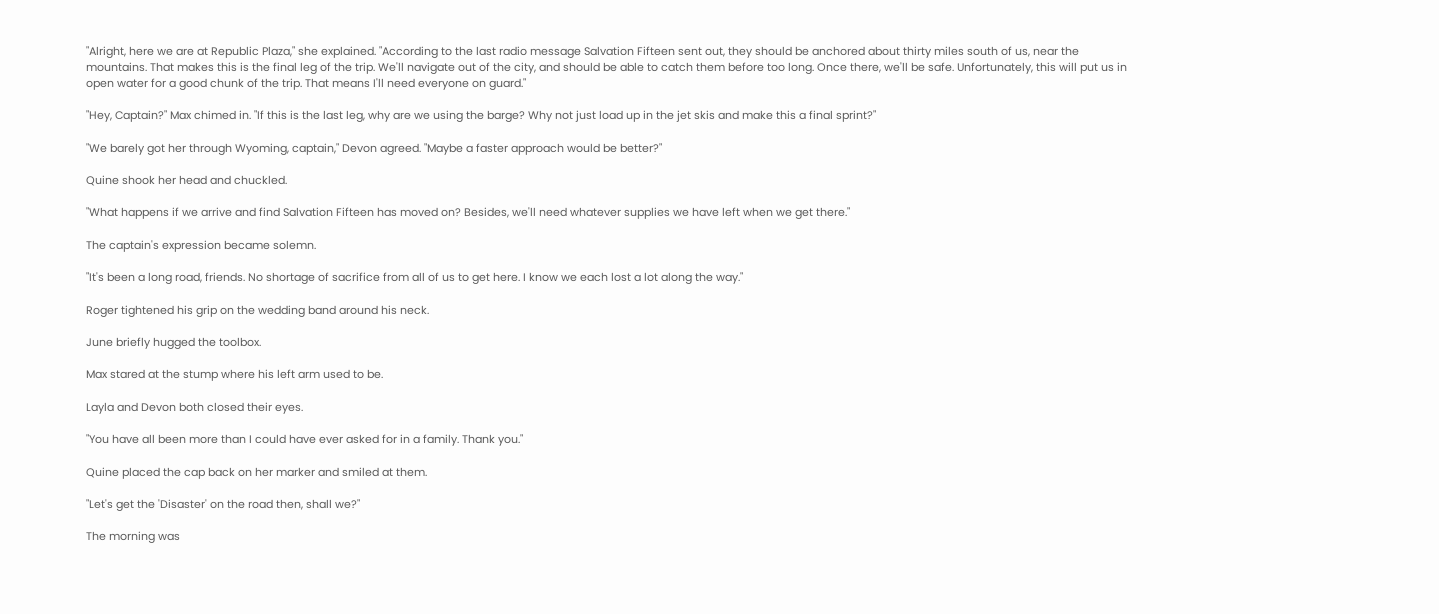"Alright, here we are at Republic Plaza," she explained. "According to the last radio message Salvation Fifteen sent out, they should be anchored about thirty miles south of us, near the mountains. That makes this is the final leg of the trip. We'll navigate out of the city, and should be able to catch them before too long. Once there, we'll be safe. Unfortunately, this will put us in open water for a good chunk of the trip. That means I'll need everyone on guard."

"Hey, Captain?" Max chimed in. "If this is the last leg, why are we using the barge? Why not just load up in the jet skis and make this a final sprint?"

"We barely got her through Wyoming, captain," Devon agreed. "Maybe a faster approach would be better?"

Quine shook her head and chuckled.

"What happens if we arrive and find Salvation Fifteen has moved on? Besides, we'll need whatever supplies we have left when we get there."

The captain's expression became solemn.

"It's been a long road, friends. No shortage of sacrifice from all of us to get here. I know we each lost a lot along the way."

Roger tightened his grip on the wedding band around his neck.

June briefly hugged the toolbox.

Max stared at the stump where his left arm used to be.

Layla and Devon both closed their eyes.

"You have all been more than I could have ever asked for in a family. Thank you."

Quine placed the cap back on her marker and smiled at them.

"Let's get the 'Disaster' on the road then, shall we?"

The morning was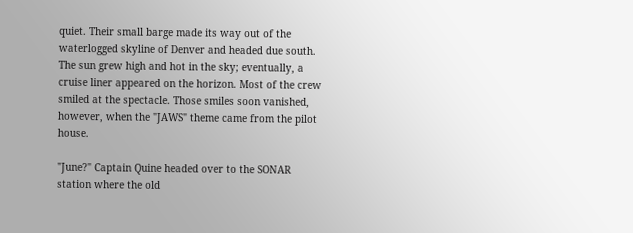quiet. Their small barge made its way out of the waterlogged skyline of Denver and headed due south. The sun grew high and hot in the sky; eventually, a cruise liner appeared on the horizon. Most of the crew smiled at the spectacle. Those smiles soon vanished, however, when the "JAWS" theme came from the pilot house.

"June?" Captain Quine headed over to the SONAR station where the old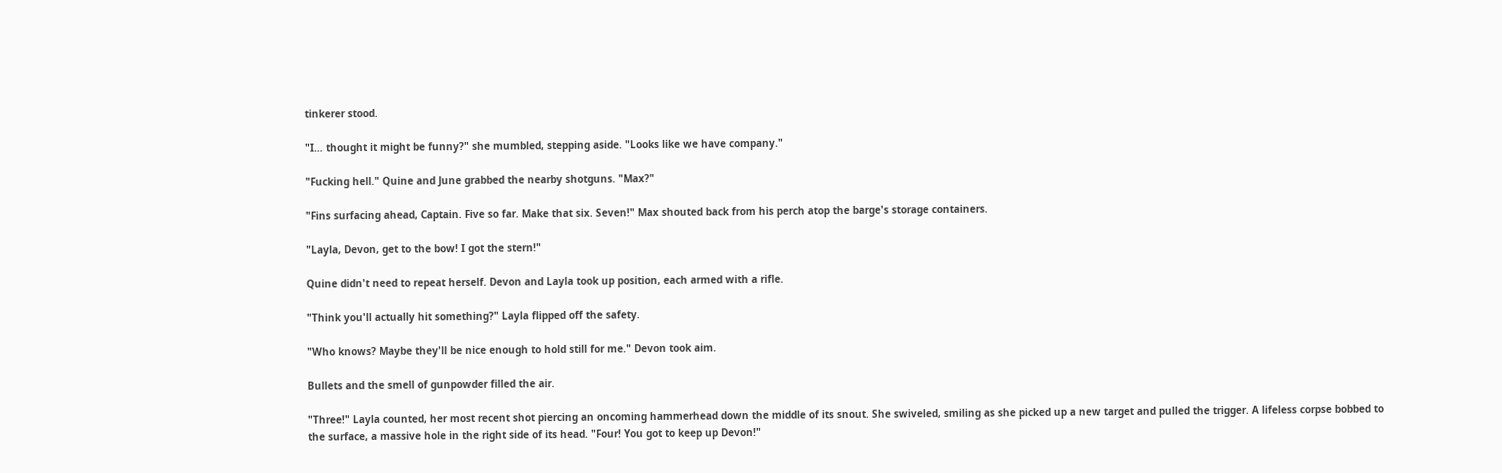tinkerer stood.

"I… thought it might be funny?" she mumbled, stepping aside. "Looks like we have company."

"Fucking hell." Quine and June grabbed the nearby shotguns. "Max?"

"Fins surfacing ahead, Captain. Five so far. Make that six. Seven!" Max shouted back from his perch atop the barge's storage containers.

"Layla, Devon, get to the bow! I got the stern!"

Quine didn't need to repeat herself. Devon and Layla took up position, each armed with a rifle.

"Think you'll actually hit something?" Layla flipped off the safety.

"Who knows? Maybe they'll be nice enough to hold still for me." Devon took aim.

Bullets and the smell of gunpowder filled the air.

"Three!" Layla counted, her most recent shot piercing an oncoming hammerhead down the middle of its snout. She swiveled, smiling as she picked up a new target and pulled the trigger. A lifeless corpse bobbed to the surface, a massive hole in the right side of its head. "Four! You got to keep up Devon!"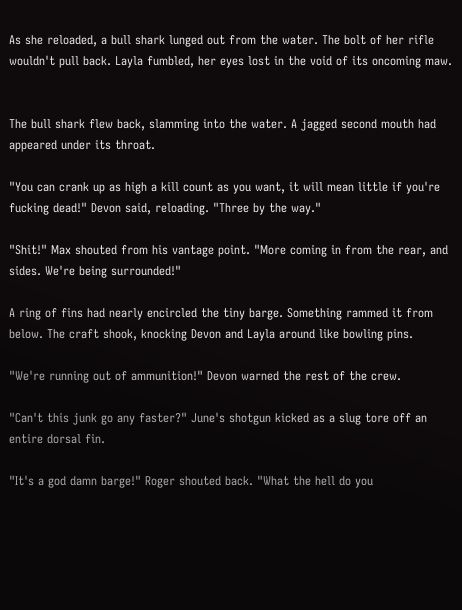As she reloaded, a bull shark lunged out from the water. The bolt of her rifle wouldn't pull back. Layla fumbled, her eyes lost in the void of its oncoming maw.


The bull shark flew back, slamming into the water. A jagged second mouth had appeared under its throat.

"You can crank up as high a kill count as you want, it will mean little if you're fucking dead!" Devon said, reloading. "Three by the way."

"Shit!" Max shouted from his vantage point. "More coming in from the rear, and sides. We're being surrounded!"

A ring of fins had nearly encircled the tiny barge. Something rammed it from below. The craft shook, knocking Devon and Layla around like bowling pins.

"We're running out of ammunition!" Devon warned the rest of the crew.

"Can't this junk go any faster?" June's shotgun kicked as a slug tore off an entire dorsal fin.

"It's a god damn barge!" Roger shouted back. "What the hell do you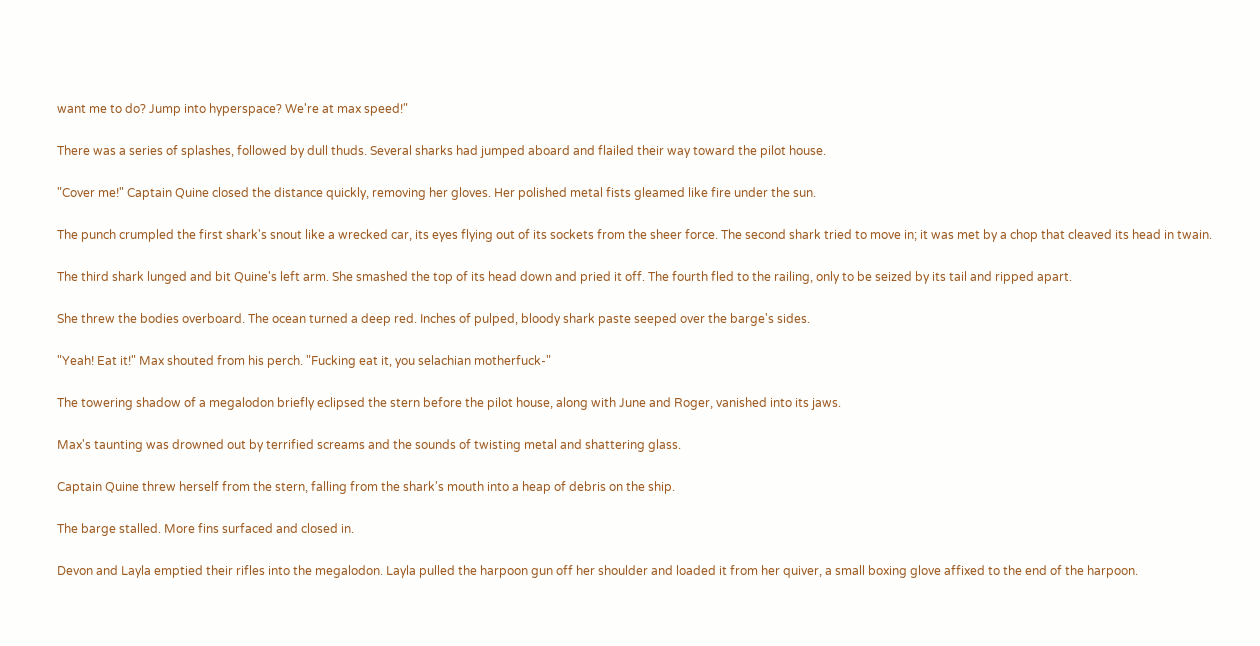want me to do? Jump into hyperspace? We're at max speed!"

There was a series of splashes, followed by dull thuds. Several sharks had jumped aboard and flailed their way toward the pilot house.

"Cover me!" Captain Quine closed the distance quickly, removing her gloves. Her polished metal fists gleamed like fire under the sun.

The punch crumpled the first shark's snout like a wrecked car, its eyes flying out of its sockets from the sheer force. The second shark tried to move in; it was met by a chop that cleaved its head in twain.

The third shark lunged and bit Quine's left arm. She smashed the top of its head down and pried it off. The fourth fled to the railing, only to be seized by its tail and ripped apart.

She threw the bodies overboard. The ocean turned a deep red. Inches of pulped, bloody shark paste seeped over the barge's sides.

"Yeah! Eat it!" Max shouted from his perch. "Fucking eat it, you selachian motherfuck-"

The towering shadow of a megalodon briefly eclipsed the stern before the pilot house, along with June and Roger, vanished into its jaws.

Max's taunting was drowned out by terrified screams and the sounds of twisting metal and shattering glass.

Captain Quine threw herself from the stern, falling from the shark's mouth into a heap of debris on the ship.

The barge stalled. More fins surfaced and closed in.

Devon and Layla emptied their rifles into the megalodon. Layla pulled the harpoon gun off her shoulder and loaded it from her quiver, a small boxing glove affixed to the end of the harpoon.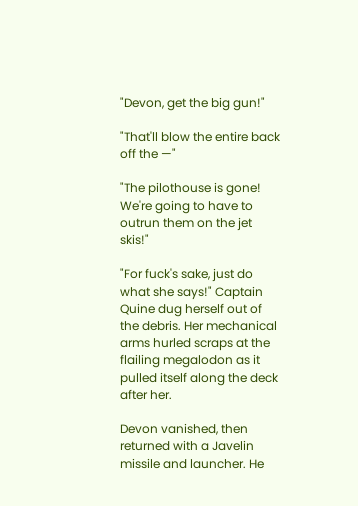"Devon, get the big gun!"

"That'll blow the entire back off the —"

"The pilothouse is gone! We're going to have to outrun them on the jet skis!"

"For fuck's sake, just do what she says!" Captain Quine dug herself out of the debris. Her mechanical arms hurled scraps at the flailing megalodon as it pulled itself along the deck after her.

Devon vanished, then returned with a Javelin missile and launcher. He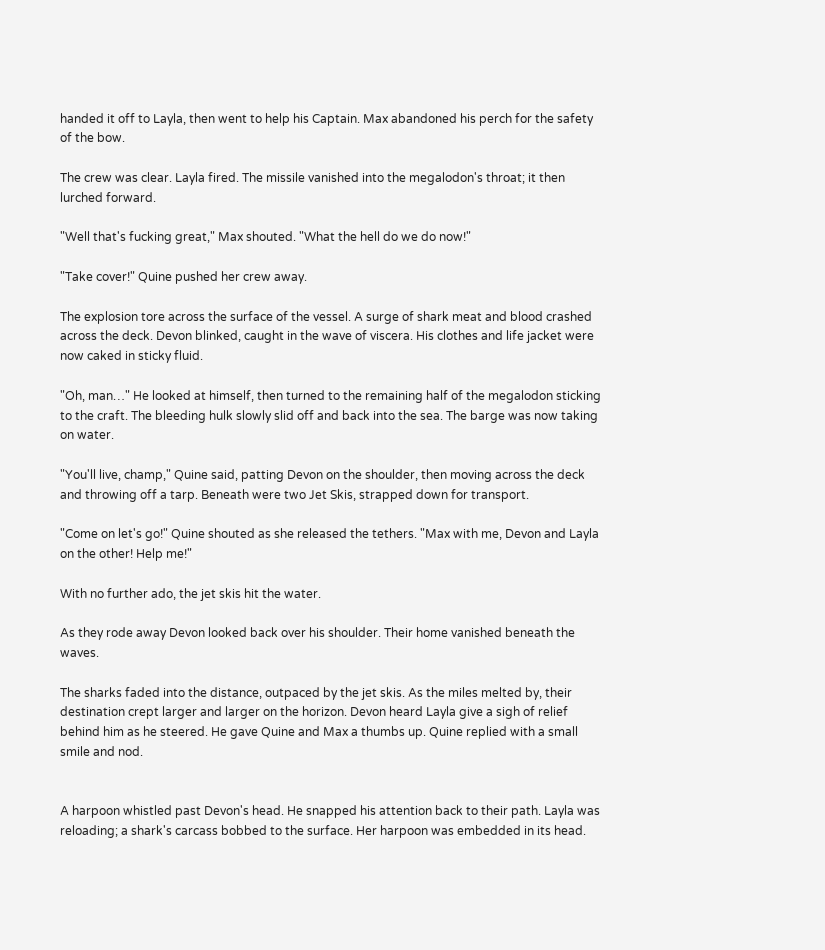handed it off to Layla, then went to help his Captain. Max abandoned his perch for the safety of the bow.

The crew was clear. Layla fired. The missile vanished into the megalodon's throat; it then lurched forward.

"Well that's fucking great," Max shouted. "What the hell do we do now!"

"Take cover!" Quine pushed her crew away.

The explosion tore across the surface of the vessel. A surge of shark meat and blood crashed across the deck. Devon blinked, caught in the wave of viscera. His clothes and life jacket were now caked in sticky fluid.

"Oh, man…" He looked at himself, then turned to the remaining half of the megalodon sticking to the craft. The bleeding hulk slowly slid off and back into the sea. The barge was now taking on water.

"You'll live, champ," Quine said, patting Devon on the shoulder, then moving across the deck and throwing off a tarp. Beneath were two Jet Skis, strapped down for transport.

"Come on let's go!" Quine shouted as she released the tethers. "Max with me, Devon and Layla on the other! Help me!"

With no further ado, the jet skis hit the water.

As they rode away Devon looked back over his shoulder. Their home vanished beneath the waves.

The sharks faded into the distance, outpaced by the jet skis. As the miles melted by, their destination crept larger and larger on the horizon. Devon heard Layla give a sigh of relief behind him as he steered. He gave Quine and Max a thumbs up. Quine replied with a small smile and nod.


A harpoon whistled past Devon's head. He snapped his attention back to their path. Layla was reloading; a shark's carcass bobbed to the surface. Her harpoon was embedded in its head.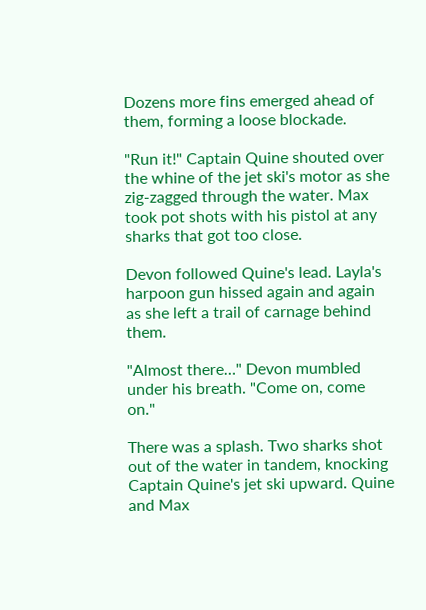Dozens more fins emerged ahead of them, forming a loose blockade.

"Run it!" Captain Quine shouted over the whine of the jet ski's motor as she zig-zagged through the water. Max took pot shots with his pistol at any sharks that got too close.

Devon followed Quine's lead. Layla's harpoon gun hissed again and again as she left a trail of carnage behind them.

"Almost there…" Devon mumbled under his breath. "Come on, come on."

There was a splash. Two sharks shot out of the water in tandem, knocking Captain Quine's jet ski upward. Quine and Max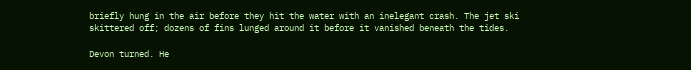briefly hung in the air before they hit the water with an inelegant crash. The jet ski skittered off; dozens of fins lunged around it before it vanished beneath the tides.

Devon turned. He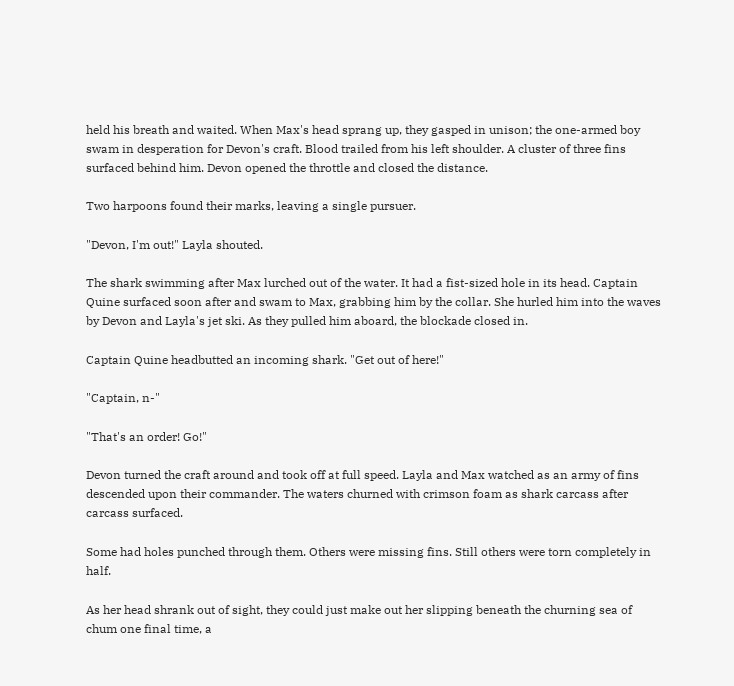held his breath and waited. When Max's head sprang up, they gasped in unison; the one-armed boy swam in desperation for Devon's craft. Blood trailed from his left shoulder. A cluster of three fins surfaced behind him. Devon opened the throttle and closed the distance.

Two harpoons found their marks, leaving a single pursuer.

"Devon, I'm out!" Layla shouted.

The shark swimming after Max lurched out of the water. It had a fist-sized hole in its head. Captain Quine surfaced soon after and swam to Max, grabbing him by the collar. She hurled him into the waves by Devon and Layla's jet ski. As they pulled him aboard, the blockade closed in.

Captain Quine headbutted an incoming shark. "Get out of here!"

"Captain, n-"

"That's an order! Go!"

Devon turned the craft around and took off at full speed. Layla and Max watched as an army of fins descended upon their commander. The waters churned with crimson foam as shark carcass after carcass surfaced.

Some had holes punched through them. Others were missing fins. Still others were torn completely in half.

As her head shrank out of sight, they could just make out her slipping beneath the churning sea of chum one final time, a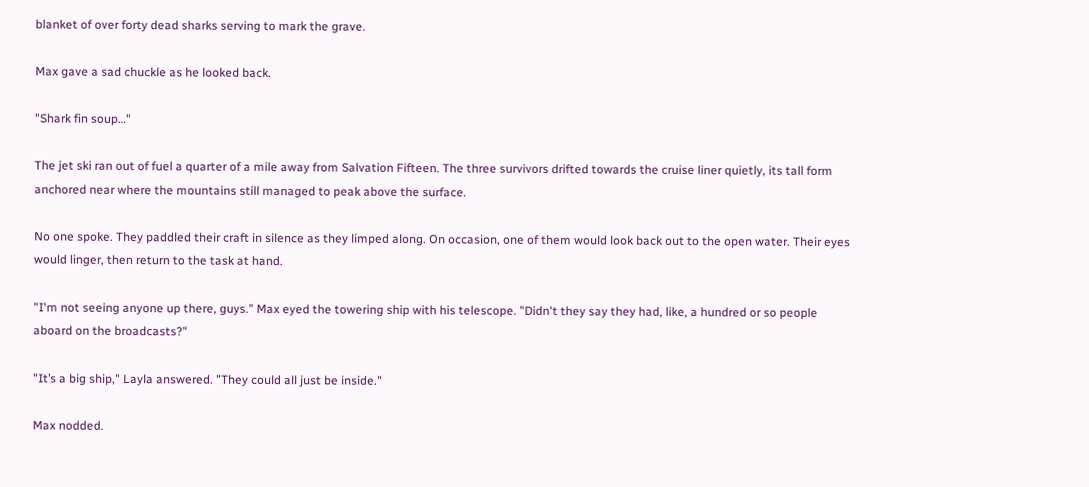blanket of over forty dead sharks serving to mark the grave.

Max gave a sad chuckle as he looked back.

"Shark fin soup…"

The jet ski ran out of fuel a quarter of a mile away from Salvation Fifteen. The three survivors drifted towards the cruise liner quietly, its tall form anchored near where the mountains still managed to peak above the surface.

No one spoke. They paddled their craft in silence as they limped along. On occasion, one of them would look back out to the open water. Their eyes would linger, then return to the task at hand.

"I'm not seeing anyone up there, guys." Max eyed the towering ship with his telescope. "Didn't they say they had, like, a hundred or so people aboard on the broadcasts?"

"It’s a big ship," Layla answered. "They could all just be inside."

Max nodded.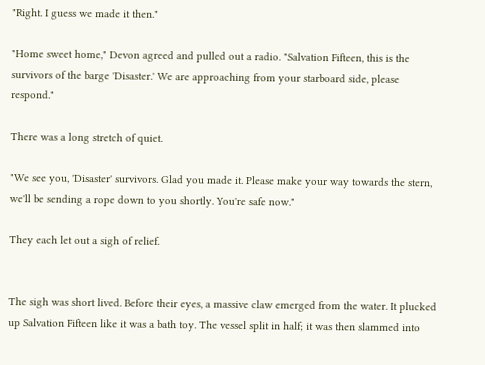"Right. I guess we made it then."

"Home sweet home," Devon agreed and pulled out a radio. "Salvation Fifteen, this is the survivors of the barge 'Disaster.' We are approaching from your starboard side, please respond."

There was a long stretch of quiet.

"We see you, 'Disaster' survivors. Glad you made it. Please make your way towards the stern, we'll be sending a rope down to you shortly. You're safe now."

They each let out a sigh of relief.


The sigh was short lived. Before their eyes, a massive claw emerged from the water. It plucked up Salvation Fifteen like it was a bath toy. The vessel split in half; it was then slammed into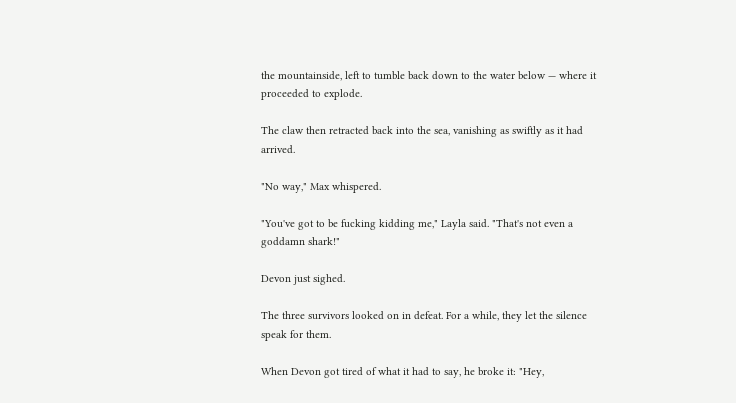the mountainside, left to tumble back down to the water below — where it proceeded to explode.

The claw then retracted back into the sea, vanishing as swiftly as it had arrived.

"No way," Max whispered.

"You've got to be fucking kidding me," Layla said. "That's not even a goddamn shark!"

Devon just sighed.

The three survivors looked on in defeat. For a while, they let the silence speak for them.

When Devon got tired of what it had to say, he broke it: "Hey,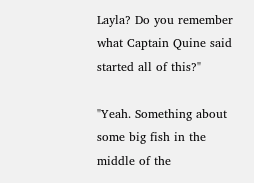Layla? Do you remember what Captain Quine said started all of this?"

"Yeah. Something about some big fish in the middle of the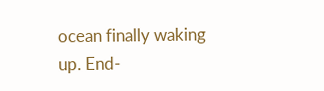ocean finally waking up. End-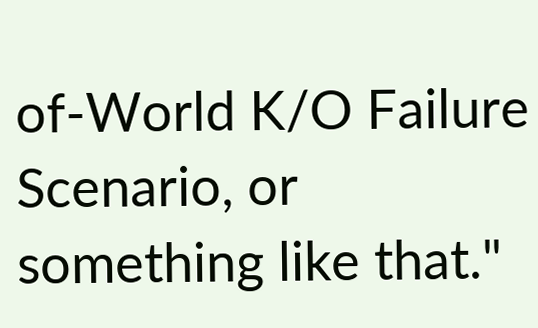of-World K/O Failure Scenario, or something like that."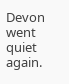Devon went quiet again.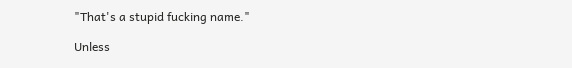"That's a stupid fucking name."

Unless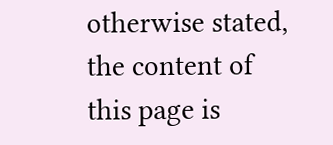otherwise stated, the content of this page is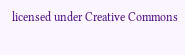licensed under Creative Commons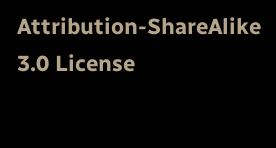Attribution-ShareAlike 3.0 License